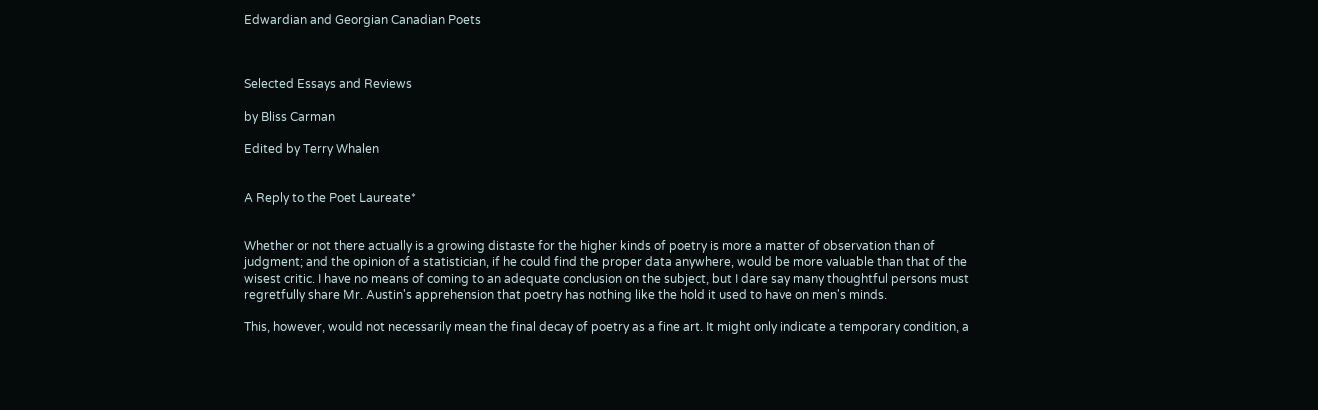Edwardian and Georgian Canadian Poets



Selected Essays and Reviews

by Bliss Carman

Edited by Terry Whalen


A Reply to the Poet Laureate*


Whether or not there actually is a growing distaste for the higher kinds of poetry is more a matter of observation than of judgment; and the opinion of a statistician, if he could find the proper data anywhere, would be more valuable than that of the wisest critic. I have no means of coming to an adequate conclusion on the subject, but I dare say many thoughtful persons must regretfully share Mr. Austin's apprehension that poetry has nothing like the hold it used to have on men's minds.

This, however, would not necessarily mean the final decay of poetry as a fine art. It might only indicate a temporary condition, a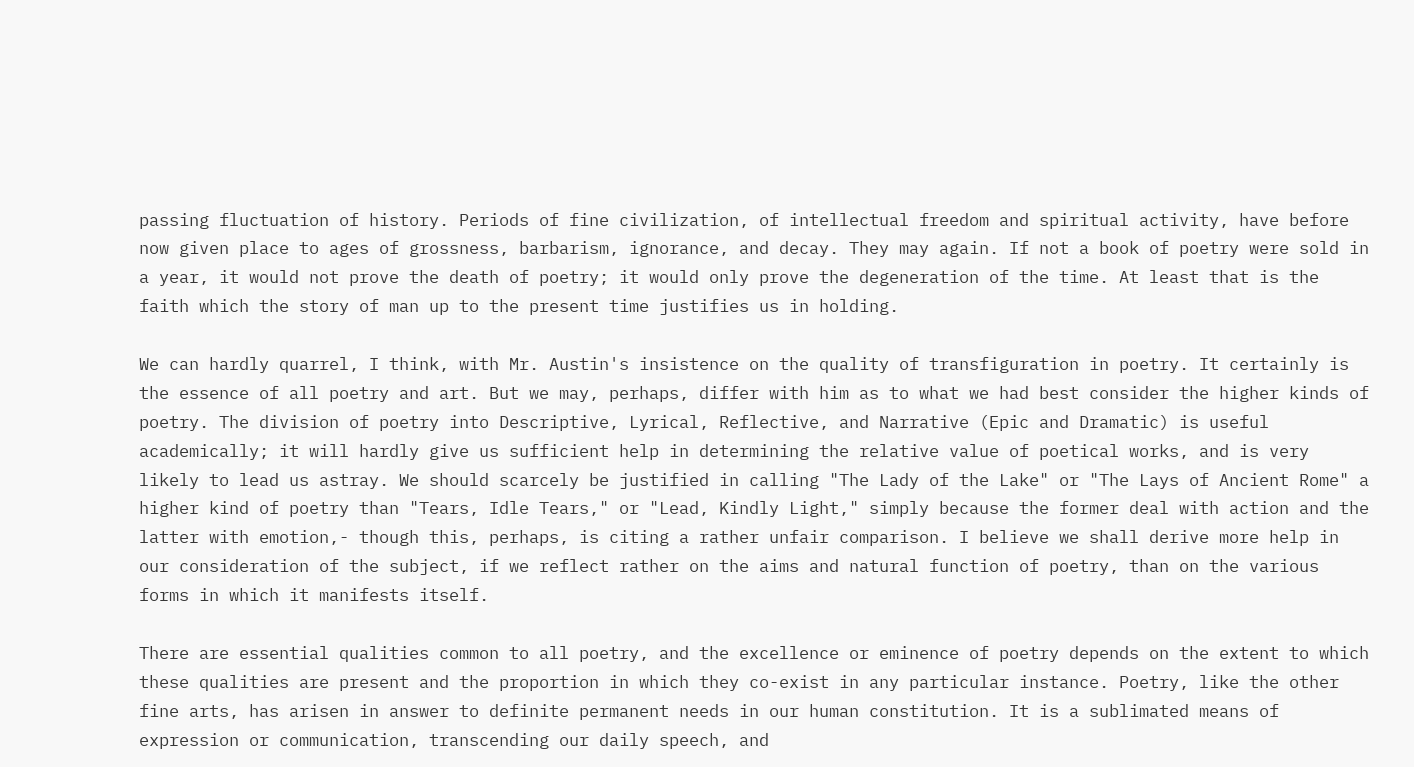passing fluctuation of history. Periods of fine civilization, of intellectual freedom and spiritual activity, have before now given place to ages of grossness, barbarism, ignorance, and decay. They may again. If not a book of poetry were sold in a year, it would not prove the death of poetry; it would only prove the degeneration of the time. At least that is the faith which the story of man up to the present time justifies us in holding.

We can hardly quarrel, I think, with Mr. Austin's insistence on the quality of transfiguration in poetry. It certainly is the essence of all poetry and art. But we may, perhaps, differ with him as to what we had best consider the higher kinds of poetry. The division of poetry into Descriptive, Lyrical, Reflective, and Narrative (Epic and Dramatic) is useful academically; it will hardly give us sufficient help in determining the relative value of poetical works, and is very likely to lead us astray. We should scarcely be justified in calling "The Lady of the Lake" or "The Lays of Ancient Rome" a higher kind of poetry than "Tears, Idle Tears," or "Lead, Kindly Light," simply because the former deal with action and the latter with emotion,- though this, perhaps, is citing a rather unfair comparison. I believe we shall derive more help in our consideration of the subject, if we reflect rather on the aims and natural function of poetry, than on the various forms in which it manifests itself.

There are essential qualities common to all poetry, and the excellence or eminence of poetry depends on the extent to which these qualities are present and the proportion in which they co-exist in any particular instance. Poetry, like the other fine arts, has arisen in answer to definite permanent needs in our human constitution. It is a sublimated means of expression or communication, transcending our daily speech, and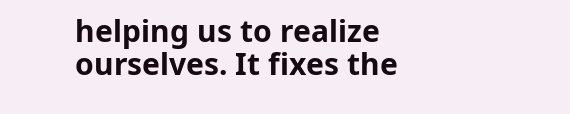helping us to realize ourselves. It fixes the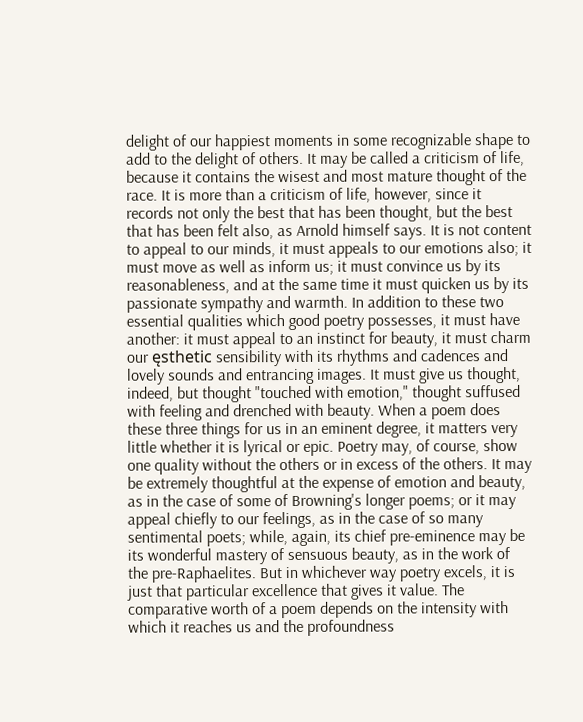delight of our happiest moments in some recognizable shape to add to the delight of others. It may be called a criticism of life, because it contains the wisest and most mature thought of the race. It is more than a criticism of life, however, since it records not only the best that has been thought, but the best that has been felt also, as Arnold himself says. It is not content to appeal to our minds, it must appeals to our emotions also; it must move as well as inform us; it must convince us by its reasonableness, and at the same time it must quicken us by its passionate sympathy and warmth. In addition to these two essential qualities which good poetry possesses, it must have another: it must appeal to an instinct for beauty, it must charm our ęsthetic sensibility with its rhythms and cadences and lovely sounds and entrancing images. It must give us thought, indeed, but thought "touched with emotion," thought suffused with feeling and drenched with beauty. When a poem does these three things for us in an eminent degree, it matters very little whether it is lyrical or epic. Poetry may, of course, show one quality without the others or in excess of the others. It may be extremely thoughtful at the expense of emotion and beauty, as in the case of some of Browning's longer poems; or it may appeal chiefly to our feelings, as in the case of so many sentimental poets; while, again, its chief pre-eminence may be its wonderful mastery of sensuous beauty, as in the work of the pre-Raphaelites. But in whichever way poetry excels, it is just that particular excellence that gives it value. The comparative worth of a poem depends on the intensity with which it reaches us and the profoundness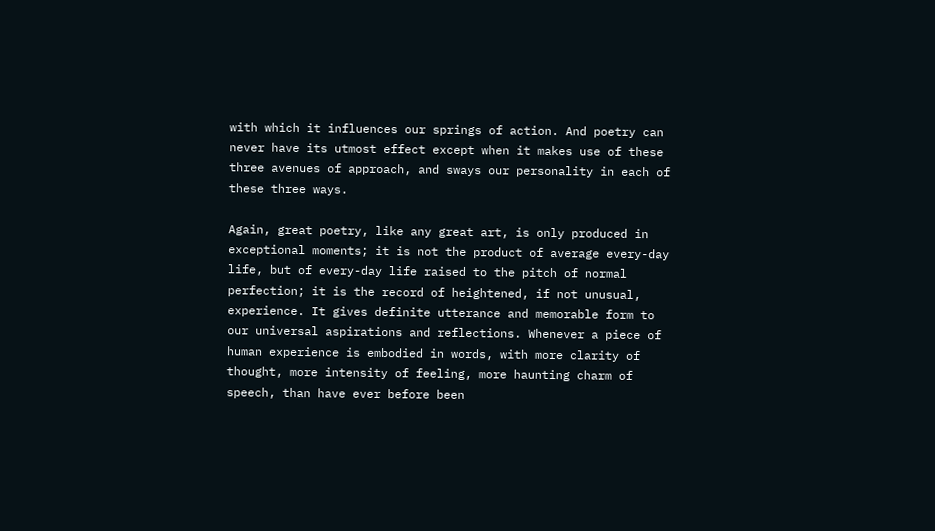with which it influences our springs of action. And poetry can never have its utmost effect except when it makes use of these three avenues of approach, and sways our personality in each of these three ways.

Again, great poetry, like any great art, is only produced in exceptional moments; it is not the product of average every-day life, but of every-day life raised to the pitch of normal perfection; it is the record of heightened, if not unusual, experience. It gives definite utterance and memorable form to our universal aspirations and reflections. Whenever a piece of human experience is embodied in words, with more clarity of thought, more intensity of feeling, more haunting charm of speech, than have ever before been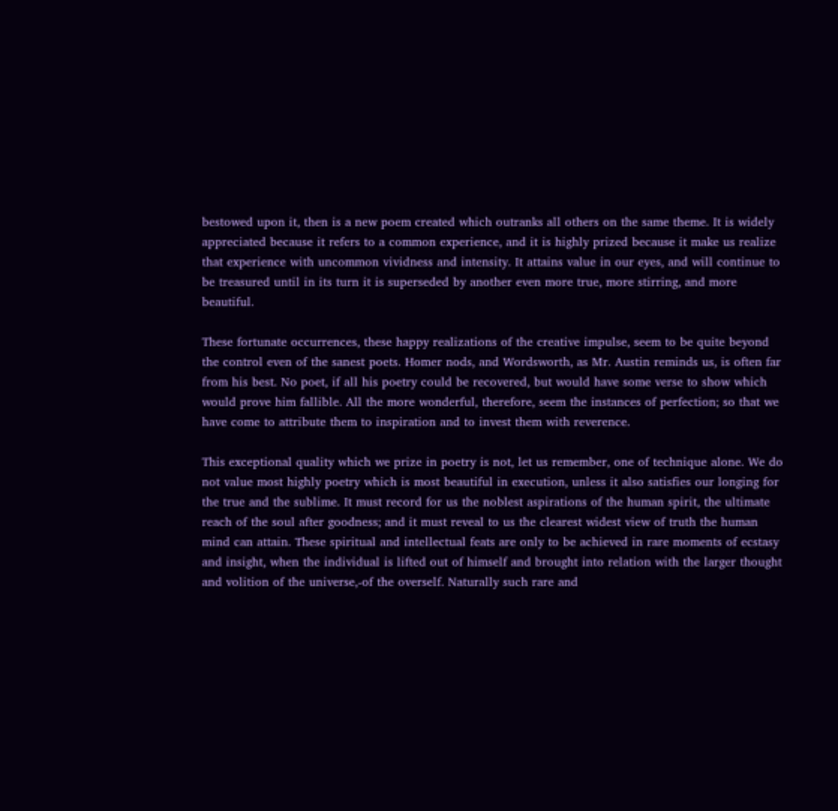bestowed upon it, then is a new poem created which outranks all others on the same theme. It is widely appreciated because it refers to a common experience, and it is highly prized because it make us realize that experience with uncommon vividness and intensity. It attains value in our eyes, and will continue to be treasured until in its turn it is superseded by another even more true, more stirring, and more beautiful.

These fortunate occurrences, these happy realizations of the creative impulse, seem to be quite beyond the control even of the sanest poets. Homer nods, and Wordsworth, as Mr. Austin reminds us, is often far from his best. No poet, if all his poetry could be recovered, but would have some verse to show which would prove him fallible. All the more wonderful, therefore, seem the instances of perfection; so that we have come to attribute them to inspiration and to invest them with reverence.

This exceptional quality which we prize in poetry is not, let us remember, one of technique alone. We do not value most highly poetry which is most beautiful in execution, unless it also satisfies our longing for the true and the sublime. It must record for us the noblest aspirations of the human spirit, the ultimate reach of the soul after goodness; and it must reveal to us the clearest widest view of truth the human mind can attain. These spiritual and intellectual feats are only to be achieved in rare moments of ecstasy and insight, when the individual is lifted out of himself and brought into relation with the larger thought and volition of the universe,-of the overself. Naturally such rare and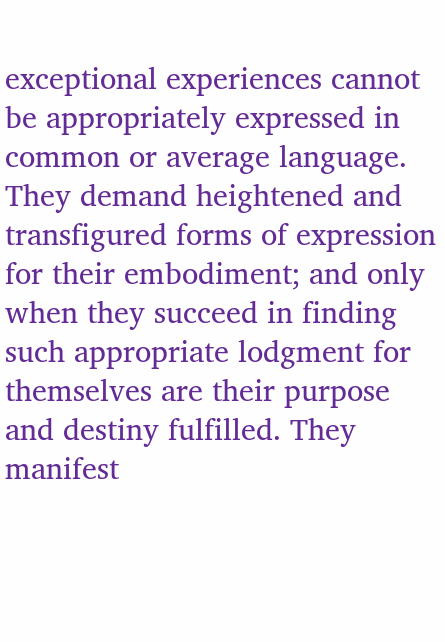exceptional experiences cannot be appropriately expressed in common or average language. They demand heightened and transfigured forms of expression for their embodiment; and only when they succeed in finding such appropriate lodgment for themselves are their purpose and destiny fulfilled. They manifest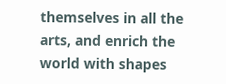themselves in all the arts, and enrich the world with shapes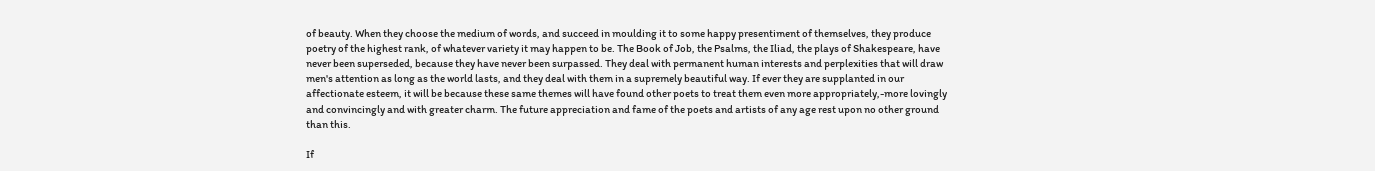of beauty. When they choose the medium of words, and succeed in moulding it to some happy presentiment of themselves, they produce poetry of the highest rank, of whatever variety it may happen to be. The Book of Job, the Psalms, the Iliad, the plays of Shakespeare, have never been superseded, because they have never been surpassed. They deal with permanent human interests and perplexities that will draw men's attention as long as the world lasts, and they deal with them in a supremely beautiful way. If ever they are supplanted in our affectionate esteem, it will be because these same themes will have found other poets to treat them even more appropriately,-more lovingly and convincingly and with greater charm. The future appreciation and fame of the poets and artists of any age rest upon no other ground than this.

If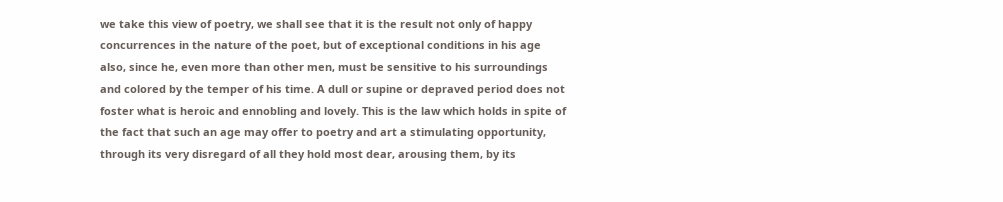we take this view of poetry, we shall see that it is the result not only of happy concurrences in the nature of the poet, but of exceptional conditions in his age also, since he, even more than other men, must be sensitive to his surroundings and colored by the temper of his time. A dull or supine or depraved period does not foster what is heroic and ennobling and lovely. This is the law which holds in spite of the fact that such an age may offer to poetry and art a stimulating opportunity, through its very disregard of all they hold most dear, arousing them, by its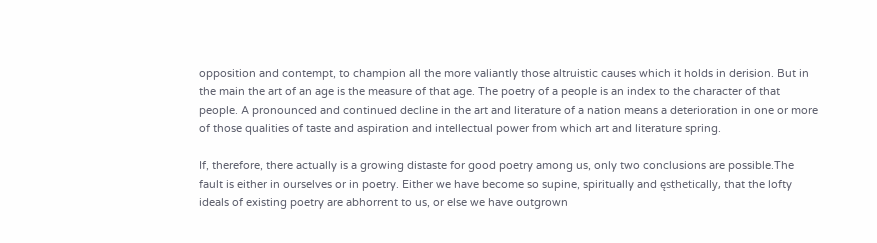opposition and contempt, to champion all the more valiantly those altruistic causes which it holds in derision. But in the main the art of an age is the measure of that age. The poetry of a people is an index to the character of that people. A pronounced and continued decline in the art and literature of a nation means a deterioration in one or more of those qualities of taste and aspiration and intellectual power from which art and literature spring.

If, therefore, there actually is a growing distaste for good poetry among us, only two conclusions are possible.The fault is either in ourselves or in poetry. Either we have become so supine, spiritually and ęsthetically, that the lofty ideals of existing poetry are abhorrent to us, or else we have outgrown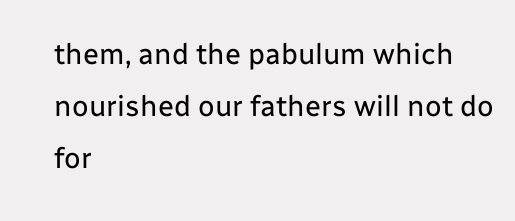them, and the pabulum which nourished our fathers will not do for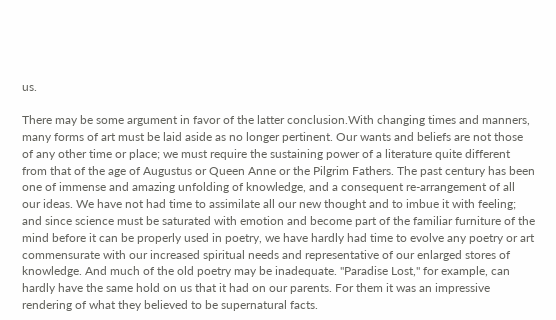us.

There may be some argument in favor of the latter conclusion.With changing times and manners, many forms of art must be laid aside as no longer pertinent. Our wants and beliefs are not those of any other time or place; we must require the sustaining power of a literature quite different from that of the age of Augustus or Queen Anne or the Pilgrim Fathers. The past century has been one of immense and amazing unfolding of knowledge, and a consequent re-arrangement of all our ideas. We have not had time to assimilate all our new thought and to imbue it with feeling; and since science must be saturated with emotion and become part of the familiar furniture of the mind before it can be properly used in poetry, we have hardly had time to evolve any poetry or art commensurate with our increased spiritual needs and representative of our enlarged stores of knowledge. And much of the old poetry may be inadequate. "Paradise Lost," for example, can hardly have the same hold on us that it had on our parents. For them it was an impressive rendering of what they believed to be supernatural facts.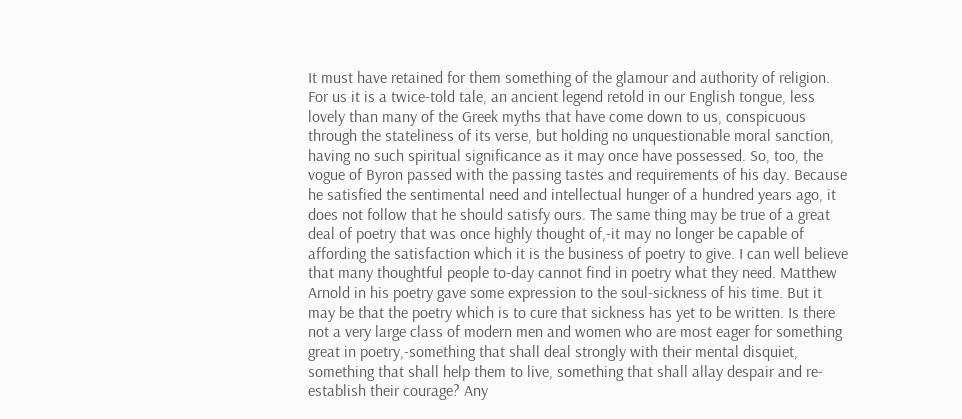It must have retained for them something of the glamour and authority of religion. For us it is a twice-told tale, an ancient legend retold in our English tongue, less lovely than many of the Greek myths that have come down to us, conspicuous through the stateliness of its verse, but holding no unquestionable moral sanction, having no such spiritual significance as it may once have possessed. So, too, the vogue of Byron passed with the passing tastes and requirements of his day. Because he satisfied the sentimental need and intellectual hunger of a hundred years ago, it does not follow that he should satisfy ours. The same thing may be true of a great deal of poetry that was once highly thought of,-it may no longer be capable of affording the satisfaction which it is the business of poetry to give. I can well believe that many thoughtful people to-day cannot find in poetry what they need. Matthew Arnold in his poetry gave some expression to the soul-sickness of his time. But it may be that the poetry which is to cure that sickness has yet to be written. Is there not a very large class of modern men and women who are most eager for something great in poetry,-something that shall deal strongly with their mental disquiet, something that shall help them to live, something that shall allay despair and re-establish their courage? Any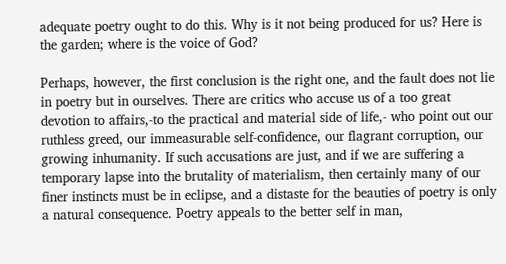adequate poetry ought to do this. Why is it not being produced for us? Here is the garden; where is the voice of God?

Perhaps, however, the first conclusion is the right one, and the fault does not lie in poetry but in ourselves. There are critics who accuse us of a too great devotion to affairs,-to the practical and material side of life,- who point out our ruthless greed, our immeasurable self-confidence, our flagrant corruption, our growing inhumanity. If such accusations are just, and if we are suffering a temporary lapse into the brutality of materialism, then certainly many of our finer instincts must be in eclipse, and a distaste for the beauties of poetry is only a natural consequence. Poetry appeals to the better self in man,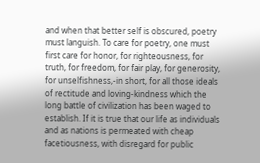and when that better self is obscured, poetry must languish. To care for poetry, one must first care for honor, for righteousness, for truth, for freedom, for fair play, for generosity, for unselfishness,-in short, for all those ideals of rectitude and loving-kindness which the long battle of civilization has been waged to establish. If it is true that our life as individuals and as nations is permeated with cheap facetiousness, with disregard for public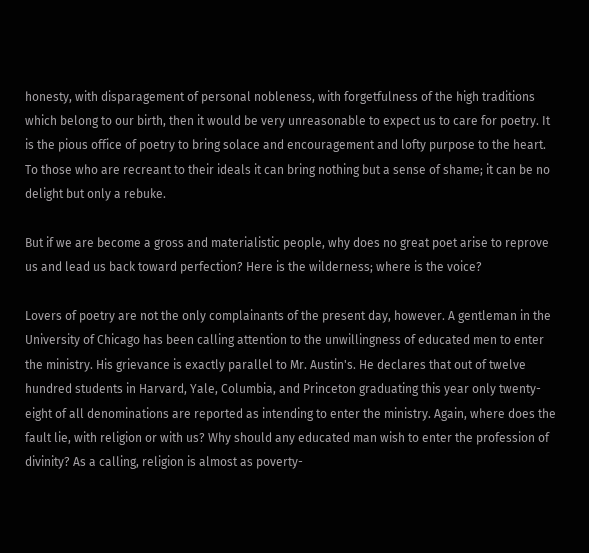honesty, with disparagement of personal nobleness, with forgetfulness of the high traditions which belong to our birth, then it would be very unreasonable to expect us to care for poetry. It is the pious office of poetry to bring solace and encouragement and lofty purpose to the heart. To those who are recreant to their ideals it can bring nothing but a sense of shame; it can be no delight but only a rebuke.

But if we are become a gross and materialistic people, why does no great poet arise to reprove us and lead us back toward perfection? Here is the wilderness; where is the voice?

Lovers of poetry are not the only complainants of the present day, however. A gentleman in the University of Chicago has been calling attention to the unwillingness of educated men to enter the ministry. His grievance is exactly parallel to Mr. Austin's. He declares that out of twelve hundred students in Harvard, Yale, Columbia, and Princeton graduating this year only twenty-eight of all denominations are reported as intending to enter the ministry. Again, where does the fault lie, with religion or with us? Why should any educated man wish to enter the profession of divinity? As a calling, religion is almost as poverty-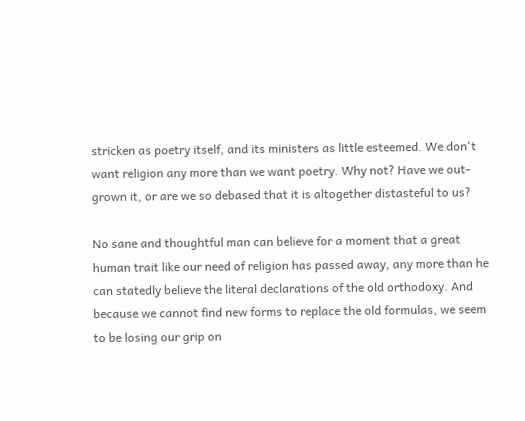stricken as poetry itself, and its ministers as little esteemed. We don't want religion any more than we want poetry. Why not? Have we out-grown it, or are we so debased that it is altogether distasteful to us?

No sane and thoughtful man can believe for a moment that a great human trait like our need of religion has passed away, any more than he can statedly believe the literal declarations of the old orthodoxy. And because we cannot find new forms to replace the old formulas, we seem to be losing our grip on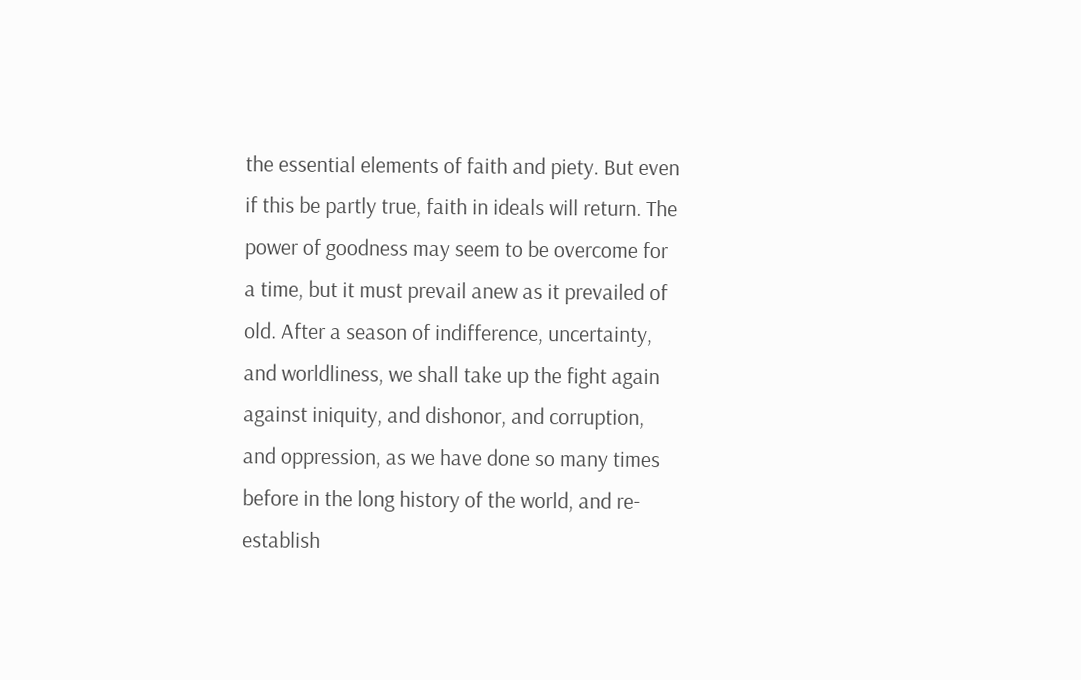the essential elements of faith and piety. But even if this be partly true, faith in ideals will return. The power of goodness may seem to be overcome for a time, but it must prevail anew as it prevailed of old. After a season of indifference, uncertainty, and worldliness, we shall take up the fight again against iniquity, and dishonor, and corruption, and oppression, as we have done so many times before in the long history of the world, and re-establish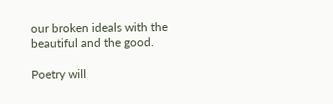our broken ideals with the beautiful and the good.

Poetry will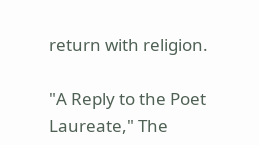return with religion.

"A Reply to the Poet Laureate," The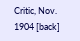Critic, Nov. 1904 [back]